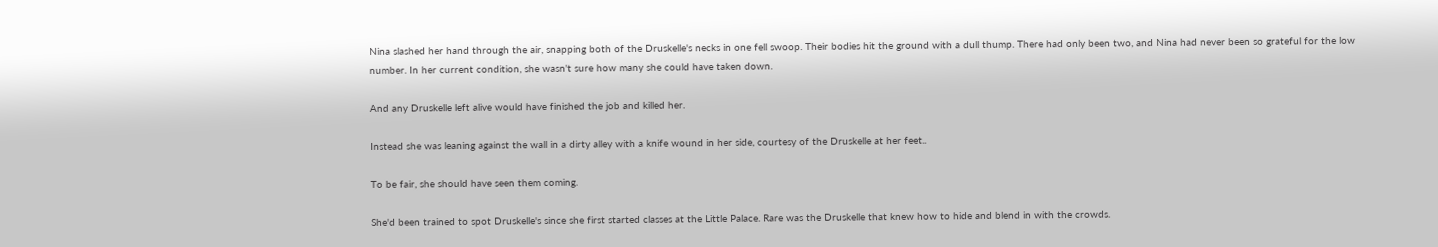Nina slashed her hand through the air, snapping both of the Druskelle's necks in one fell swoop. Their bodies hit the ground with a dull thump. There had only been two, and Nina had never been so grateful for the low number. In her current condition, she wasn't sure how many she could have taken down.

And any Druskelle left alive would have finished the job and killed her.

Instead she was leaning against the wall in a dirty alley with a knife wound in her side, courtesy of the Druskelle at her feet..

To be fair, she should have seen them coming.

She'd been trained to spot Druskelle's since she first started classes at the Little Palace. Rare was the Druskelle that knew how to hide and blend in with the crowds.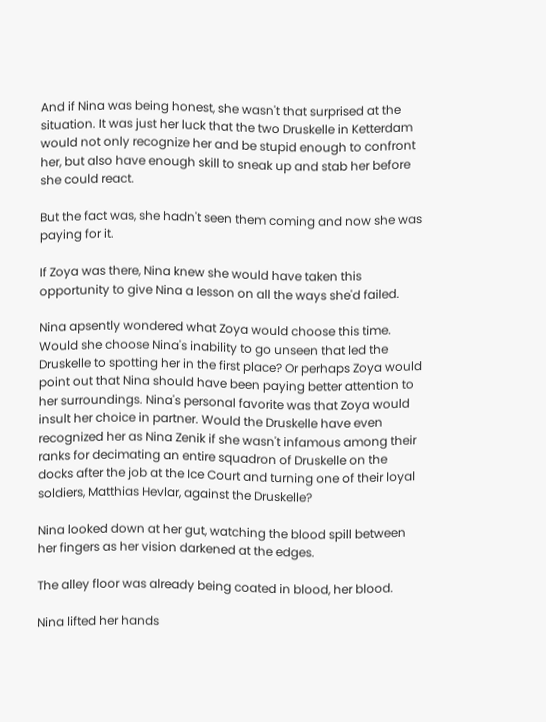And if Nina was being honest, she wasn't that surprised at the situation. It was just her luck that the two Druskelle in Ketterdam would not only recognize her and be stupid enough to confront her, but also have enough skill to sneak up and stab her before she could react.

But the fact was, she hadn't seen them coming and now she was paying for it.

If Zoya was there, Nina knew she would have taken this opportunity to give Nina a lesson on all the ways she'd failed.

Nina apsently wondered what Zoya would choose this time. Would she choose Nina's inability to go unseen that led the Druskelle to spotting her in the first place? Or perhaps Zoya would point out that Nina should have been paying better attention to her surroundings. Nina's personal favorite was that Zoya would insult her choice in partner. Would the Druskelle have even recognized her as Nina Zenik if she wasn't infamous among their ranks for decimating an entire squadron of Druskelle on the docks after the job at the Ice Court and turning one of their loyal soldiers, Matthias Hevlar, against the Druskelle?

Nina looked down at her gut, watching the blood spill between her fingers as her vision darkened at the edges.

The alley floor was already being coated in blood, her blood.

Nina lifted her hands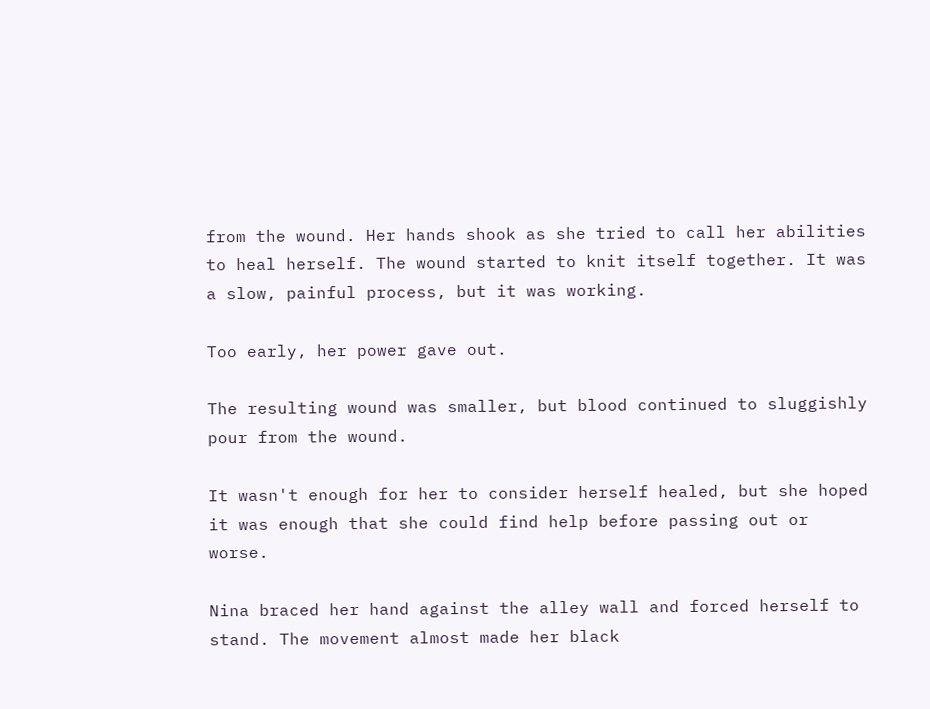from the wound. Her hands shook as she tried to call her abilities to heal herself. The wound started to knit itself together. It was a slow, painful process, but it was working.

Too early, her power gave out.

The resulting wound was smaller, but blood continued to sluggishly pour from the wound.

It wasn't enough for her to consider herself healed, but she hoped it was enough that she could find help before passing out or worse.

Nina braced her hand against the alley wall and forced herself to stand. The movement almost made her black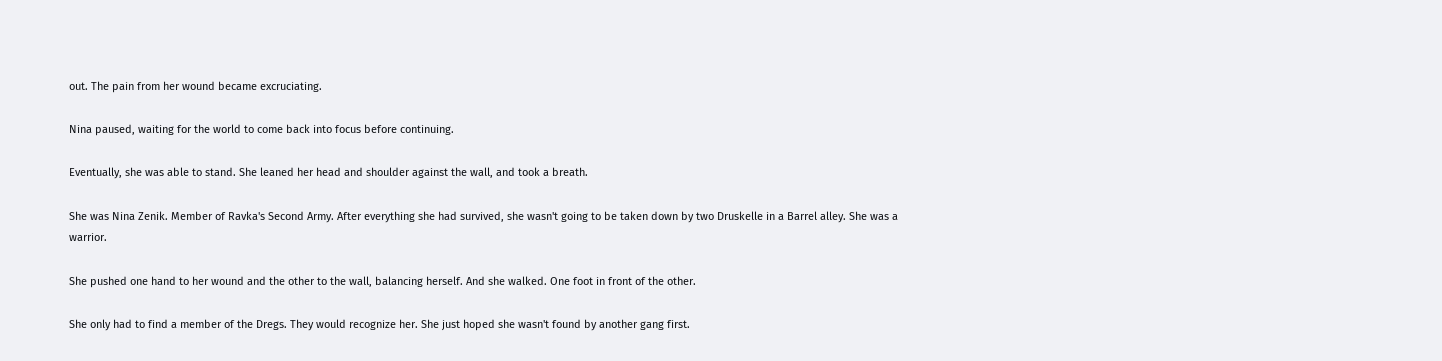out. The pain from her wound became excruciating.

Nina paused, waiting for the world to come back into focus before continuing.

Eventually, she was able to stand. She leaned her head and shoulder against the wall, and took a breath.

She was Nina Zenik. Member of Ravka's Second Army. After everything she had survived, she wasn't going to be taken down by two Druskelle in a Barrel alley. She was a warrior.

She pushed one hand to her wound and the other to the wall, balancing herself. And she walked. One foot in front of the other.

She only had to find a member of the Dregs. They would recognize her. She just hoped she wasn't found by another gang first.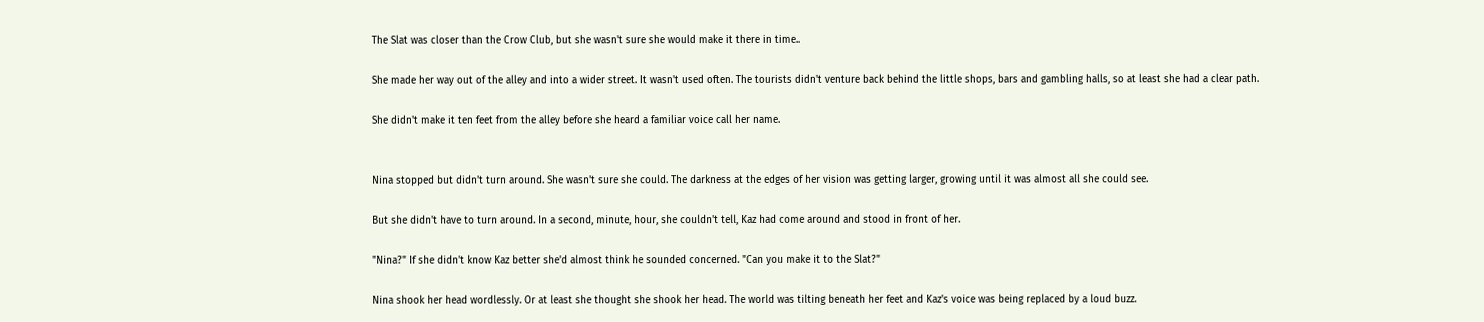The Slat was closer than the Crow Club, but she wasn't sure she would make it there in time..

She made her way out of the alley and into a wider street. It wasn't used often. The tourists didn't venture back behind the little shops, bars and gambling halls, so at least she had a clear path.

She didn't make it ten feet from the alley before she heard a familiar voice call her name.


Nina stopped but didn't turn around. She wasn't sure she could. The darkness at the edges of her vision was getting larger, growing until it was almost all she could see.

But she didn't have to turn around. In a second, minute, hour, she couldn't tell, Kaz had come around and stood in front of her.

"Nina?" If she didn't know Kaz better she'd almost think he sounded concerned. "Can you make it to the Slat?"

Nina shook her head wordlessly. Or at least she thought she shook her head. The world was tilting beneath her feet and Kaz's voice was being replaced by a loud buzz.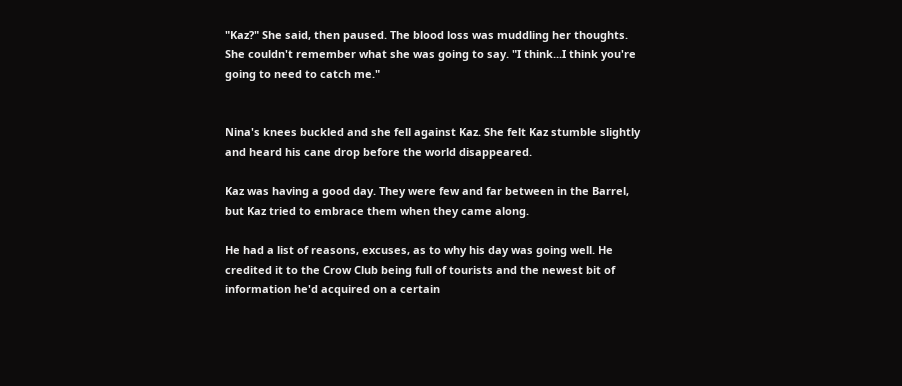"Kaz?" She said, then paused. The blood loss was muddling her thoughts. She couldn't remember what she was going to say. "I think...I think you're going to need to catch me."


Nina's knees buckled and she fell against Kaz. She felt Kaz stumble slightly and heard his cane drop before the world disappeared.

Kaz was having a good day. They were few and far between in the Barrel, but Kaz tried to embrace them when they came along.

He had a list of reasons, excuses, as to why his day was going well. He credited it to the Crow Club being full of tourists and the newest bit of information he'd acquired on a certain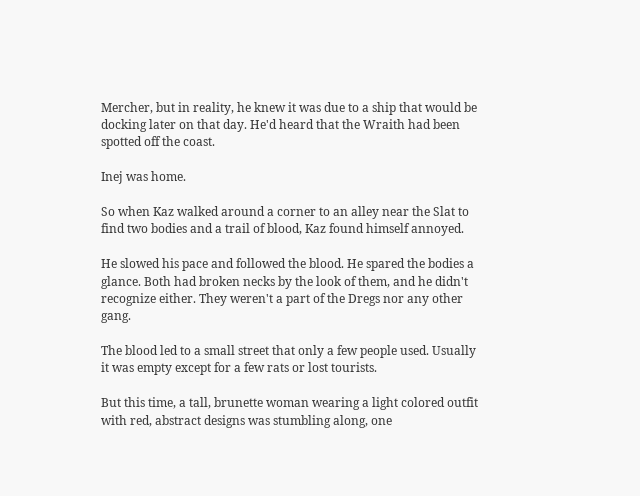Mercher, but in reality, he knew it was due to a ship that would be docking later on that day. He'd heard that the Wraith had been spotted off the coast.

Inej was home.

So when Kaz walked around a corner to an alley near the Slat to find two bodies and a trail of blood, Kaz found himself annoyed.

He slowed his pace and followed the blood. He spared the bodies a glance. Both had broken necks by the look of them, and he didn't recognize either. They weren't a part of the Dregs nor any other gang.

The blood led to a small street that only a few people used. Usually it was empty except for a few rats or lost tourists.

But this time, a tall, brunette woman wearing a light colored outfit with red, abstract designs was stumbling along, one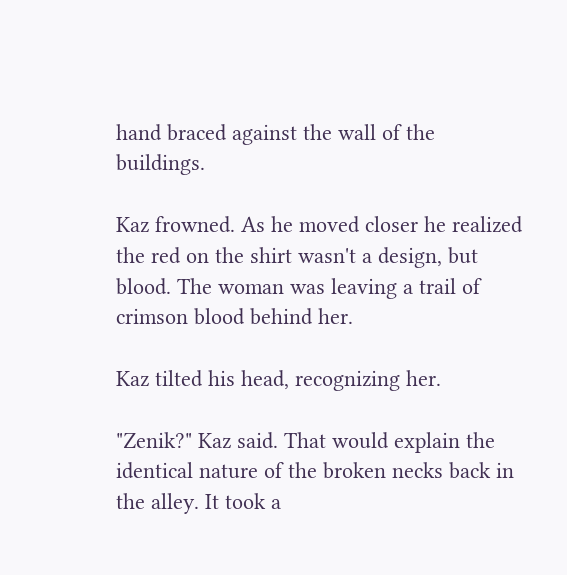hand braced against the wall of the buildings.

Kaz frowned. As he moved closer he realized the red on the shirt wasn't a design, but blood. The woman was leaving a trail of crimson blood behind her.

Kaz tilted his head, recognizing her.

"Zenik?" Kaz said. That would explain the identical nature of the broken necks back in the alley. It took a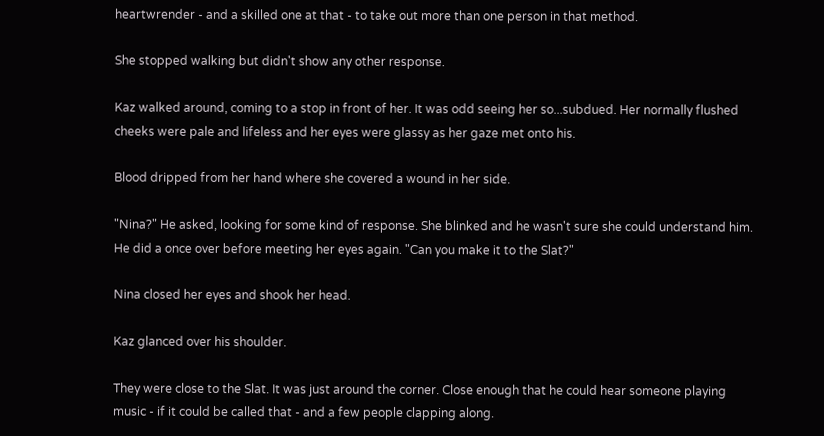heartwrender - and a skilled one at that - to take out more than one person in that method.

She stopped walking but didn't show any other response.

Kaz walked around, coming to a stop in front of her. It was odd seeing her so...subdued. Her normally flushed cheeks were pale and lifeless and her eyes were glassy as her gaze met onto his.

Blood dripped from her hand where she covered a wound in her side.

"Nina?" He asked, looking for some kind of response. She blinked and he wasn't sure she could understand him. He did a once over before meeting her eyes again. "Can you make it to the Slat?"

Nina closed her eyes and shook her head.

Kaz glanced over his shoulder.

They were close to the Slat. It was just around the corner. Close enough that he could hear someone playing music - if it could be called that - and a few people clapping along.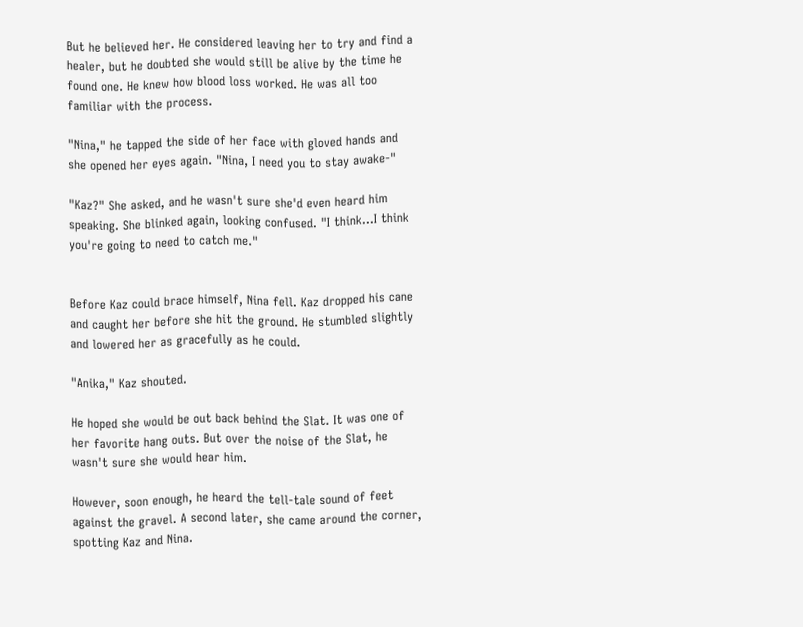But he believed her. He considered leaving her to try and find a healer, but he doubted she would still be alive by the time he found one. He knew how blood loss worked. He was all too familiar with the process.

"Nina," he tapped the side of her face with gloved hands and she opened her eyes again. "Nina, I need you to stay awake-"

"Kaz?" She asked, and he wasn't sure she'd even heard him speaking. She blinked again, looking confused. "I think...I think you're going to need to catch me."


Before Kaz could brace himself, Nina fell. Kaz dropped his cane and caught her before she hit the ground. He stumbled slightly and lowered her as gracefully as he could.

"Anika," Kaz shouted.

He hoped she would be out back behind the Slat. It was one of her favorite hang outs. But over the noise of the Slat, he wasn't sure she would hear him.

However, soon enough, he heard the tell-tale sound of feet against the gravel. A second later, she came around the corner, spotting Kaz and Nina.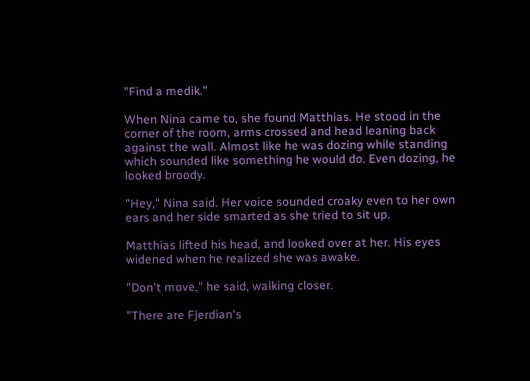"Find a medik."

When Nina came to, she found Matthias. He stood in the corner of the room, arms crossed and head leaning back against the wall. Almost like he was dozing while standing which sounded like something he would do. Even dozing, he looked broody.

"Hey," Nina said. Her voice sounded croaky even to her own ears and her side smarted as she tried to sit up.

Matthias lifted his head, and looked over at her. His eyes widened when he realized she was awake.

"Don't move," he said, walking closer.

"There are Fjerdian's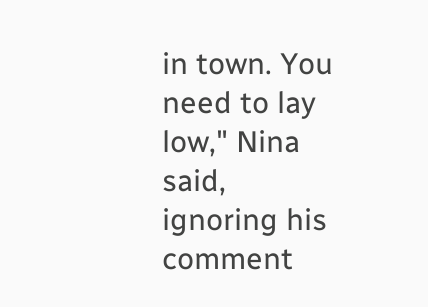in town. You need to lay low," Nina said, ignoring his comment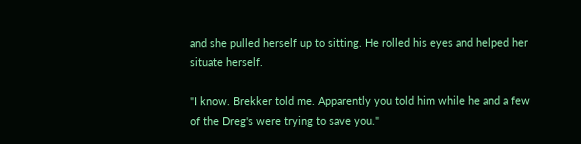and she pulled herself up to sitting. He rolled his eyes and helped her situate herself.

"I know. Brekker told me. Apparently you told him while he and a few of the Dreg's were trying to save you."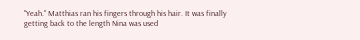"Yeah." Matthias ran his fingers through his hair. It was finally getting back to the length Nina was used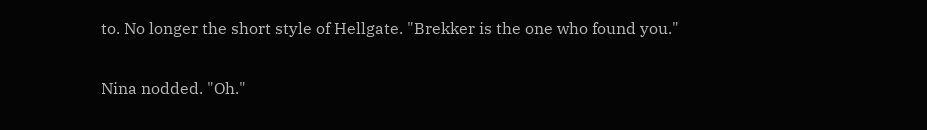to. No longer the short style of Hellgate. "Brekker is the one who found you."

Nina nodded. "Oh."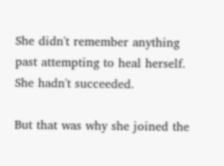She didn't remember anything past attempting to heal herself. She hadn't succeeded.

But that was why she joined the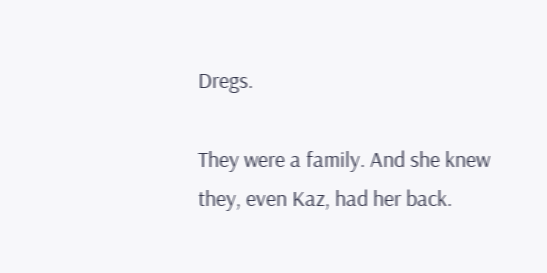Dregs.

They were a family. And she knew they, even Kaz, had her back.